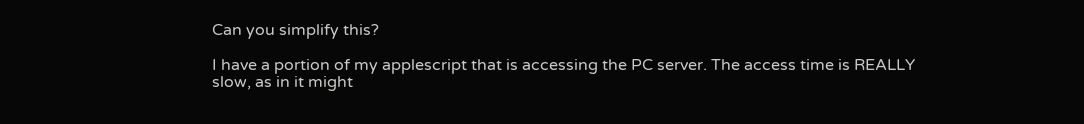Can you simplify this?

I have a portion of my applescript that is accessing the PC server. The access time is REALLY slow, as in it might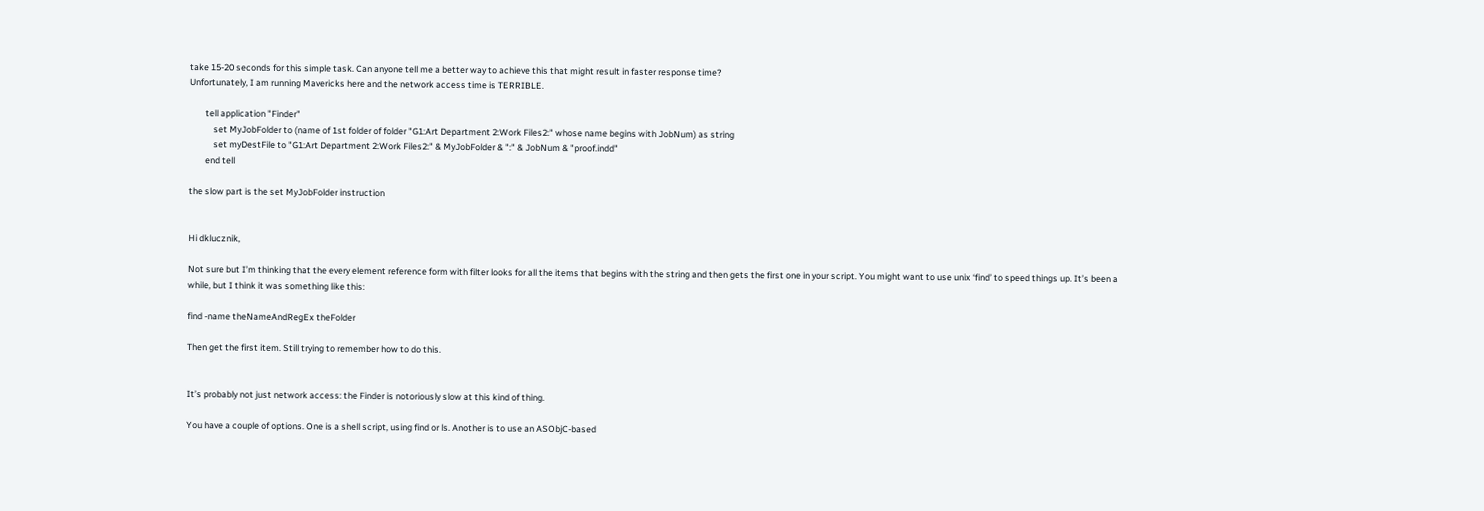take 15-20 seconds for this simple task. Can anyone tell me a better way to achieve this that might result in faster response time?
Unfortunately, I am running Mavericks here and the network access time is TERRIBLE.

        tell application "Finder"
            set MyJobFolder to (name of 1st folder of folder "G1:Art Department 2:Work Files2:" whose name begins with JobNum) as string
            set myDestFile to "G1:Art Department 2:Work Files2:" & MyJobFolder & ":" & JobNum & "proof.indd"
        end tell

the slow part is the set MyJobFolder instruction


Hi dklucznik,

Not sure but I’m thinking that the every element reference form with filter looks for all the items that begins with the string and then gets the first one in your script. You might want to use unix ‘find’ to speed things up. It’s been a while, but I think it was something like this:

find -name theNameAndRegEx theFolder

Then get the first item. Still trying to remember how to do this.


It’s probably not just network access: the Finder is notoriously slow at this kind of thing.

You have a couple of options. One is a shell script, using find or ls. Another is to use an ASObjC-based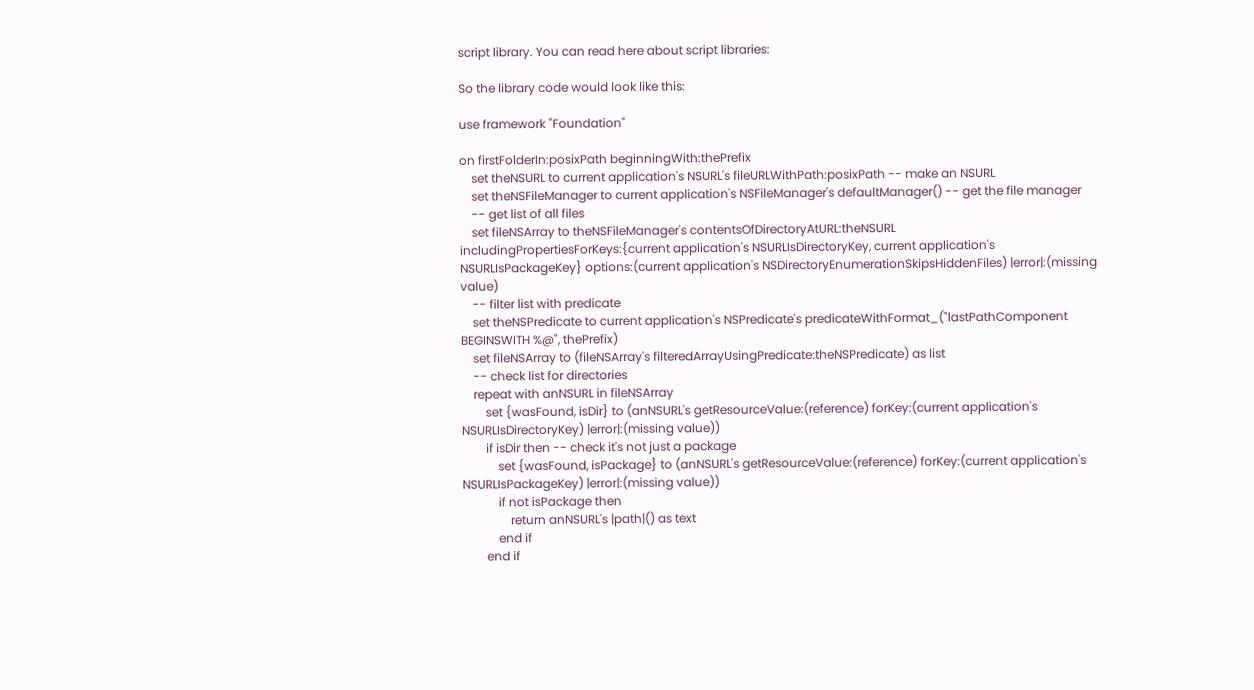script library. You can read here about script libraries:

So the library code would look like this:

use framework "Foundation"

on firstFolderIn:posixPath beginningWith:thePrefix
    set theNSURL to current application's NSURL's fileURLWithPath:posixPath -- make an NSURL
    set theNSFileManager to current application's NSFileManager's defaultManager() -- get the file manager
    -- get list of all files
    set fileNSArray to theNSFileManager's contentsOfDirectoryAtURL:theNSURL includingPropertiesForKeys:{current application's NSURLIsDirectoryKey, current application's NSURLIsPackageKey} options:(current application's NSDirectoryEnumerationSkipsHiddenFiles) |error|:(missing value)
    -- filter list with predicate
    set theNSPredicate to current application's NSPredicate's predicateWithFormat_("lastPathComponent BEGINSWITH %@", thePrefix)
    set fileNSArray to (fileNSArray's filteredArrayUsingPredicate:theNSPredicate) as list
    -- check list for directories
    repeat with anNSURL in fileNSArray
        set {wasFound, isDir} to (anNSURL's getResourceValue:(reference) forKey:(current application's NSURLIsDirectoryKey) |error|:(missing value))
        if isDir then -- check it's not just a package
            set {wasFound, isPackage} to (anNSURL's getResourceValue:(reference) forKey:(current application's NSURLIsPackageKey) |error|:(missing value))
            if not isPackage then
                return anNSURL's |path|() as text
            end if
        end if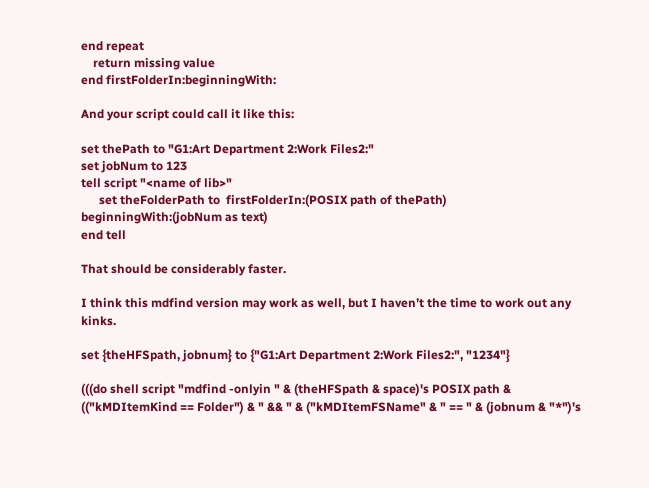end repeat
    return missing value
end firstFolderIn:beginningWith:

And your script could call it like this:

set thePath to "G1:Art Department 2:Work Files2:"
set jobNum to 123
tell script "<name of lib>"
      set theFolderPath to  firstFolderIn:(POSIX path of thePath) beginningWith:(jobNum as text)
end tell

That should be considerably faster.

I think this mdfind version may work as well, but I haven’t the time to work out any kinks.

set {theHFSpath, jobnum} to {"G1:Art Department 2:Work Files2:", "1234"}

(((do shell script "mdfind -onlyin " & (theHFSpath & space)'s POSIX path & (("kMDItemKind == Folder") & " && " & ("kMDItemFSName" & " == " & (jobnum & "*")'s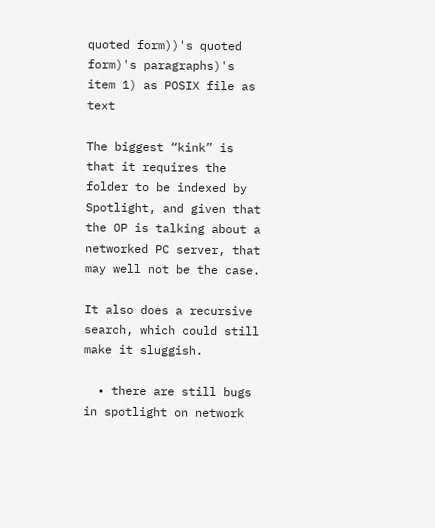quoted form))'s quoted form)'s paragraphs)'s item 1) as POSIX file as text

The biggest “kink” is that it requires the folder to be indexed by Spotlight, and given that the OP is talking about a networked PC server, that may well not be the case.

It also does a recursive search, which could still make it sluggish.

  • there are still bugs in spotlight on network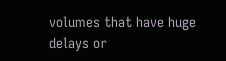volumes that have huge delays or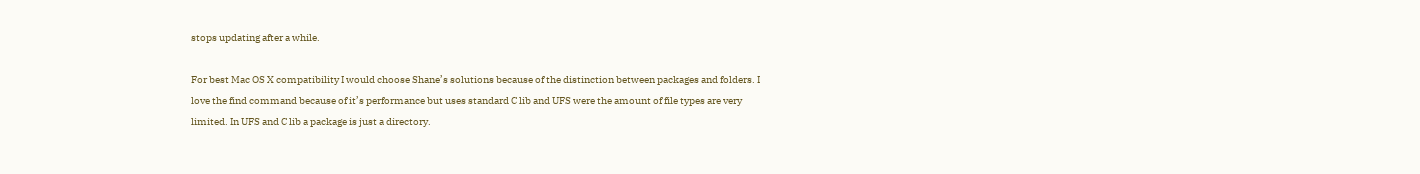stops updating after a while.

For best Mac OS X compatibility I would choose Shane’s solutions because of the distinction between packages and folders. I love the find command because of it’s performance but uses standard C lib and UFS were the amount of file types are very limited. In UFS and C lib a package is just a directory.